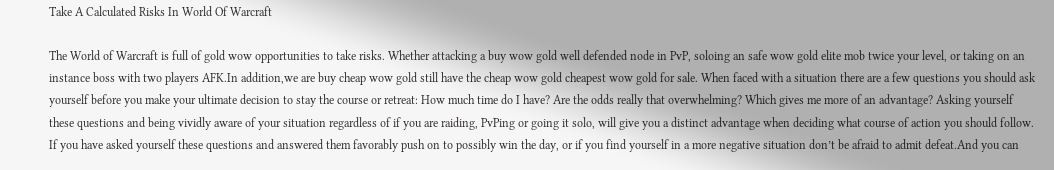Take A Calculated Risks In World Of Warcraft

The World of Warcraft is full of gold wow opportunities to take risks. Whether attacking a buy wow gold well defended node in PvP, soloing an safe wow gold elite mob twice your level, or taking on an instance boss with two players AFK.In addition,we are buy cheap wow gold still have the cheap wow gold cheapest wow gold for sale. When faced with a situation there are a few questions you should ask yourself before you make your ultimate decision to stay the course or retreat: How much time do I have? Are the odds really that overwhelming? Which gives me more of an advantage? Asking yourself these questions and being vividly aware of your situation regardless of if you are raiding, PvPing or going it solo, will give you a distinct advantage when deciding what course of action you should follow. If you have asked yourself these questions and answered them favorably push on to possibly win the day, or if you find yourself in a more negative situation don’t be afraid to admit defeat.And you can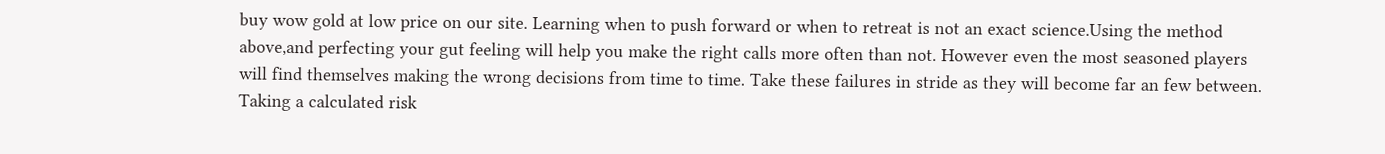buy wow gold at low price on our site. Learning when to push forward or when to retreat is not an exact science.Using the method above,and perfecting your gut feeling will help you make the right calls more often than not. However even the most seasoned players will find themselves making the wrong decisions from time to time. Take these failures in stride as they will become far an few between. Taking a calculated risk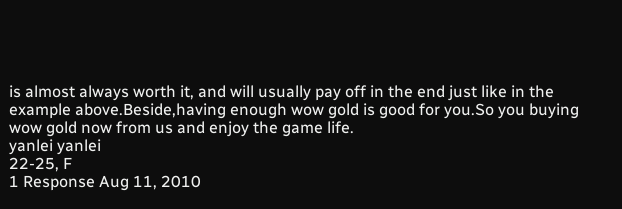is almost always worth it, and will usually pay off in the end just like in the example above.Beside,having enough wow gold is good for you.So you buying wow gold now from us and enjoy the game life.
yanlei yanlei
22-25, F
1 Response Aug 11, 2010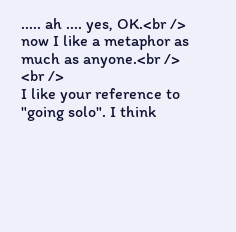..... ah .... yes, OK.<br />
now I like a metaphor as much as anyone.<br />
<br />
I like your reference to "going solo". I think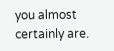you almost certainly are.